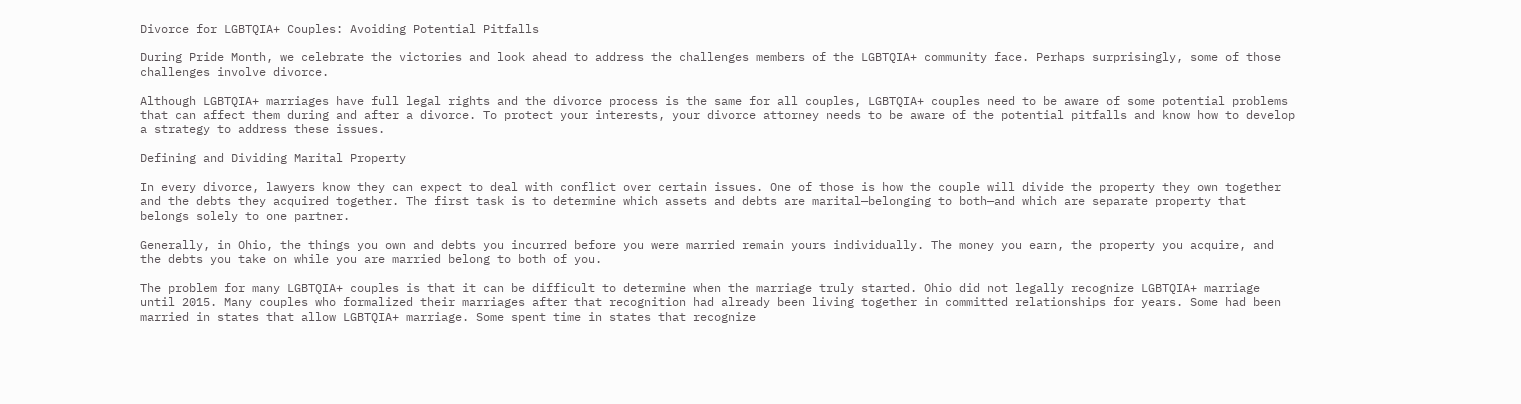Divorce for LGBTQIA+ Couples: Avoiding Potential Pitfalls

During Pride Month, we celebrate the victories and look ahead to address the challenges members of the LGBTQIA+ community face. Perhaps surprisingly, some of those challenges involve divorce.

Although LGBTQIA+ marriages have full legal rights and the divorce process is the same for all couples, LGBTQIA+ couples need to be aware of some potential problems that can affect them during and after a divorce. To protect your interests, your divorce attorney needs to be aware of the potential pitfalls and know how to develop a strategy to address these issues.

Defining and Dividing Marital Property

In every divorce, lawyers know they can expect to deal with conflict over certain issues. One of those is how the couple will divide the property they own together and the debts they acquired together. The first task is to determine which assets and debts are marital—belonging to both—and which are separate property that belongs solely to one partner.

Generally, in Ohio, the things you own and debts you incurred before you were married remain yours individually. The money you earn, the property you acquire, and the debts you take on while you are married belong to both of you.

The problem for many LGBTQIA+ couples is that it can be difficult to determine when the marriage truly started. Ohio did not legally recognize LGBTQIA+ marriage until 2015. Many couples who formalized their marriages after that recognition had already been living together in committed relationships for years. Some had been married in states that allow LGBTQIA+ marriage. Some spent time in states that recognize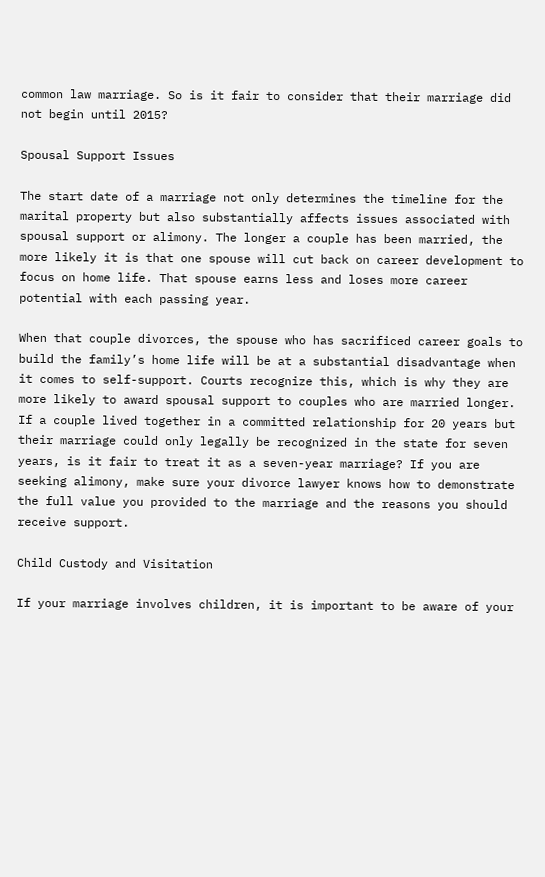common law marriage. So is it fair to consider that their marriage did not begin until 2015?

Spousal Support Issues

The start date of a marriage not only determines the timeline for the marital property but also substantially affects issues associated with spousal support or alimony. The longer a couple has been married, the more likely it is that one spouse will cut back on career development to focus on home life. That spouse earns less and loses more career potential with each passing year.

When that couple divorces, the spouse who has sacrificed career goals to build the family’s home life will be at a substantial disadvantage when it comes to self-support. Courts recognize this, which is why they are more likely to award spousal support to couples who are married longer. If a couple lived together in a committed relationship for 20 years but their marriage could only legally be recognized in the state for seven years, is it fair to treat it as a seven-year marriage? If you are seeking alimony, make sure your divorce lawyer knows how to demonstrate the full value you provided to the marriage and the reasons you should receive support.

Child Custody and Visitation

If your marriage involves children, it is important to be aware of your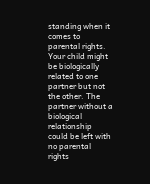standing when it comes to parental rights. Your child might be biologically related to one partner but not the other. The partner without a biological relationship could be left with no parental rights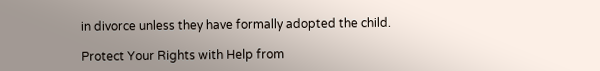in divorce unless they have formally adopted the child.

Protect Your Rights with Help from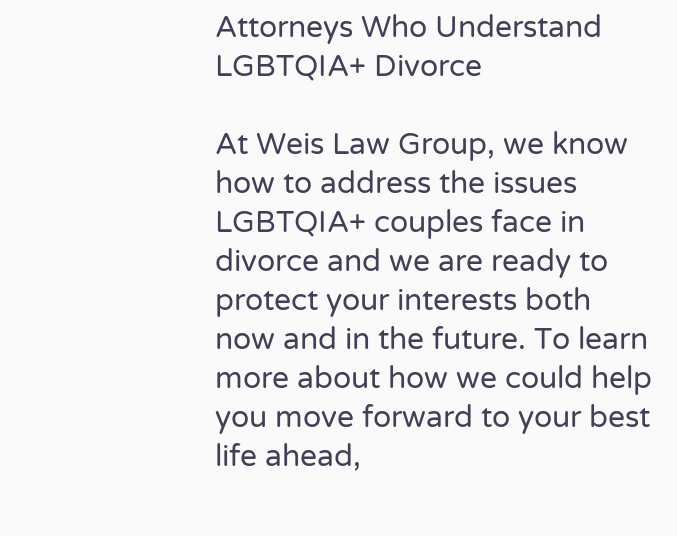Attorneys Who Understand LGBTQIA+ Divorce

At Weis Law Group, we know how to address the issues LGBTQIA+ couples face in divorce and we are ready to protect your interests both now and in the future. To learn more about how we could help you move forward to your best life ahead,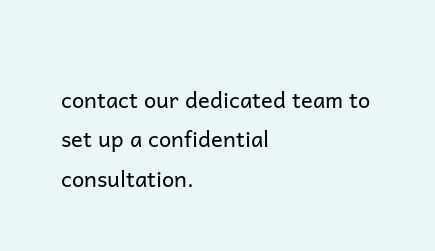contact our dedicated team to set up a confidential consultation.